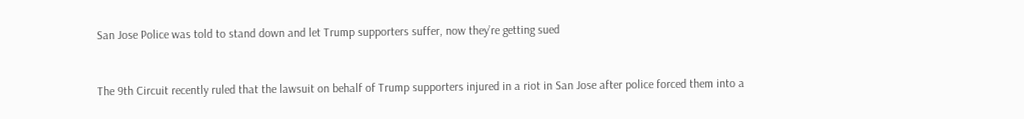San Jose Police was told to stand down and let Trump supporters suffer, now they’re getting sued


The 9th Circuit recently ruled that the lawsuit on behalf of Trump supporters injured in a riot in San Jose after police forced them into a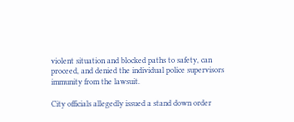violent situation and blocked paths to safety, can proceed, and denied the individual police supervisors immunity from the lawsuit.

City officials allegedly issued a stand down order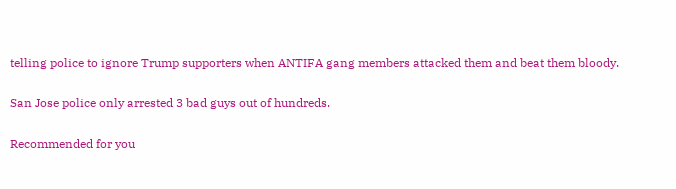telling police to ignore Trump supporters when ANTIFA gang members attacked them and beat them bloody.

San Jose police only arrested 3 bad guys out of hundreds.

Recommended for you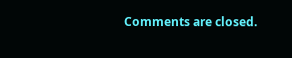Comments are closed.